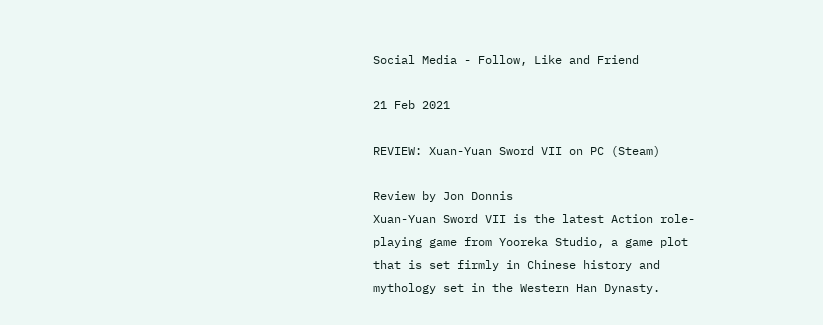Social Media - Follow, Like and Friend

21 Feb 2021

REVIEW: Xuan-Yuan Sword VII on PC (Steam)

Review by Jon Donnis
Xuan-Yuan Sword VII is the latest Action role-playing game from Yooreka Studio, a game plot that is set firmly in Chinese history and mythology set in the Western Han Dynasty.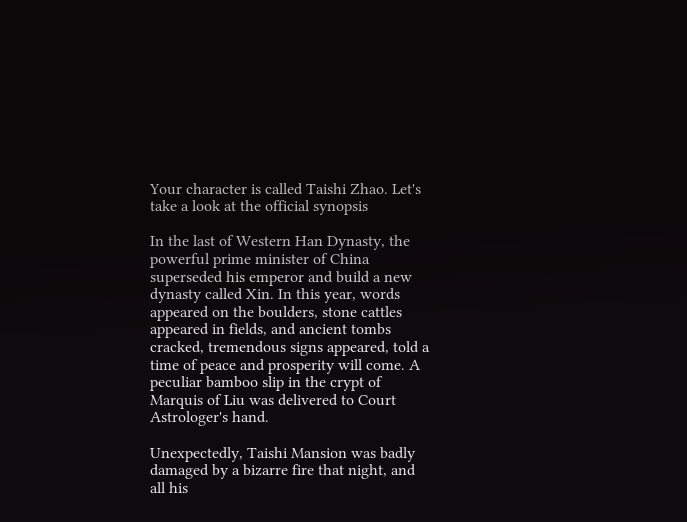Your character is called Taishi Zhao. Let's take a look at the official synopsis

In the last of Western Han Dynasty, the powerful prime minister of China superseded his emperor and build a new dynasty called Xin. In this year, words appeared on the boulders, stone cattles appeared in fields, and ancient tombs cracked, tremendous signs appeared, told a time of peace and prosperity will come. A peculiar bamboo slip in the crypt of Marquis of Liu was delivered to Court Astrologer's hand.

Unexpectedly, Taishi Mansion was badly damaged by a bizarre fire that night, and all his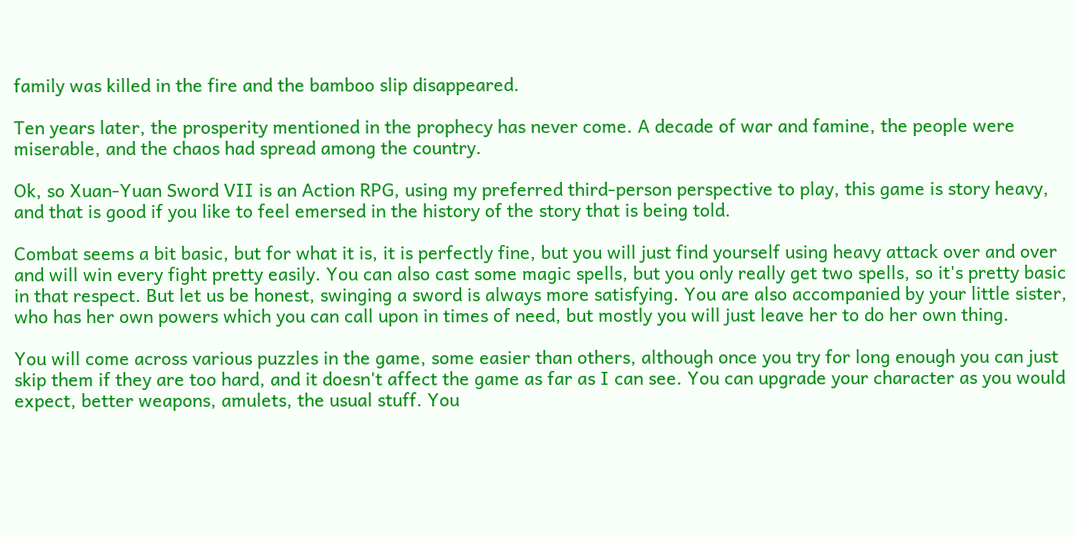family was killed in the fire and the bamboo slip disappeared.

Ten years later, the prosperity mentioned in the prophecy has never come. A decade of war and famine, the people were miserable, and the chaos had spread among the country.

Ok, so Xuan-Yuan Sword VII is an Action RPG, using my preferred third-person perspective to play, this game is story heavy, and that is good if you like to feel emersed in the history of the story that is being told.

Combat seems a bit basic, but for what it is, it is perfectly fine, but you will just find yourself using heavy attack over and over and will win every fight pretty easily. You can also cast some magic spells, but you only really get two spells, so it's pretty basic in that respect. But let us be honest, swinging a sword is always more satisfying. You are also accompanied by your little sister, who has her own powers which you can call upon in times of need, but mostly you will just leave her to do her own thing.

You will come across various puzzles in the game, some easier than others, although once you try for long enough you can just skip them if they are too hard, and it doesn't affect the game as far as I can see. You can upgrade your character as you would expect, better weapons, amulets, the usual stuff. You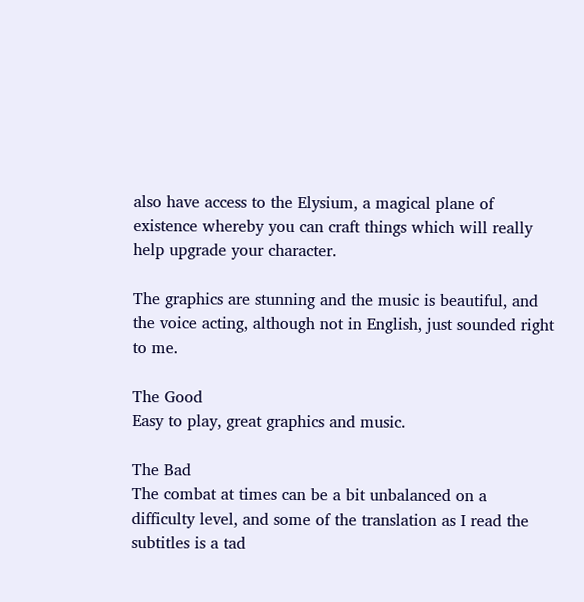also have access to the Elysium, a magical plane of existence whereby you can craft things which will really help upgrade your character.

The graphics are stunning and the music is beautiful, and the voice acting, although not in English, just sounded right to me.

The Good
Easy to play, great graphics and music.

The Bad
The combat at times can be a bit unbalanced on a difficulty level, and some of the translation as I read the subtitles is a tad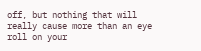off, but nothing that will really cause more than an eye roll on your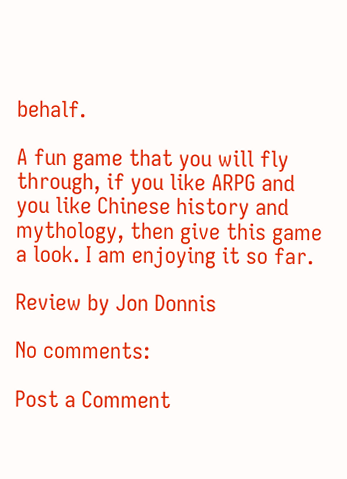behalf.

A fun game that you will fly through, if you like ARPG and you like Chinese history and mythology, then give this game a look. I am enjoying it so far.

Review by Jon Donnis

No comments:

Post a Comment